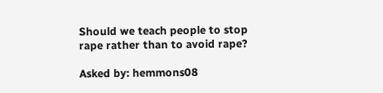Should we teach people to stop rape rather than to avoid rape?

Asked by: hemmons08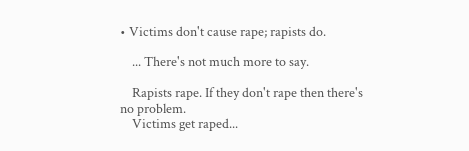• Victims don't cause rape; rapists do.

    ... There's not much more to say.

    Rapists rape. If they don't rape then there's no problem.
    Victims get raped...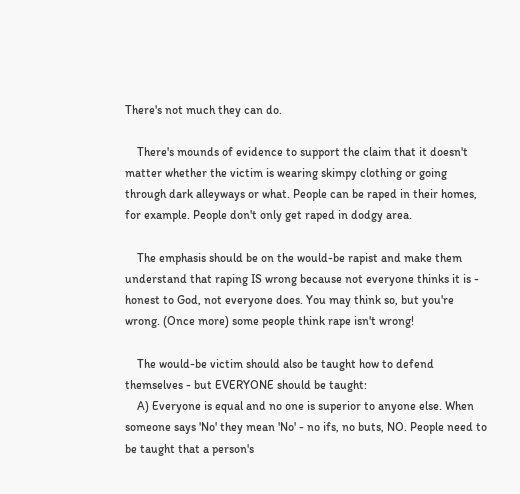There's not much they can do.

    There's mounds of evidence to support the claim that it doesn't matter whether the victim is wearing skimpy clothing or going through dark alleyways or what. People can be raped in their homes, for example. People don't only get raped in dodgy area.

    The emphasis should be on the would-be rapist and make them understand that raping IS wrong because not everyone thinks it is - honest to God, not everyone does. You may think so, but you're wrong. (Once more) some people think rape isn't wrong!

    The would-be victim should also be taught how to defend themselves - but EVERYONE should be taught:
    A) Everyone is equal and no one is superior to anyone else. When someone says 'No' they mean 'No' - no ifs, no buts, NO. People need to be taught that a person's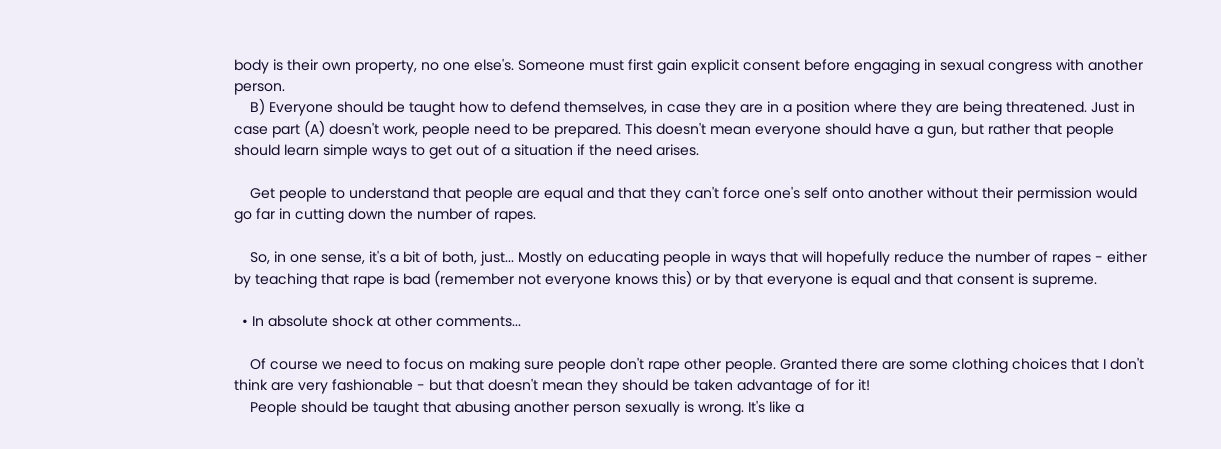body is their own property, no one else's. Someone must first gain explicit consent before engaging in sexual congress with another person.
    B) Everyone should be taught how to defend themselves, in case they are in a position where they are being threatened. Just in case part (A) doesn't work, people need to be prepared. This doesn't mean everyone should have a gun, but rather that people should learn simple ways to get out of a situation if the need arises.

    Get people to understand that people are equal and that they can't force one's self onto another without their permission would go far in cutting down the number of rapes.

    So, in one sense, it's a bit of both, just... Mostly on educating people in ways that will hopefully reduce the number of rapes - either by teaching that rape is bad (remember not everyone knows this) or by that everyone is equal and that consent is supreme.

  • In absolute shock at other comments...

    Of course we need to focus on making sure people don't rape other people. Granted there are some clothing choices that I don't think are very fashionable - but that doesn't mean they should be taken advantage of for it!
    People should be taught that abusing another person sexually is wrong. It's like a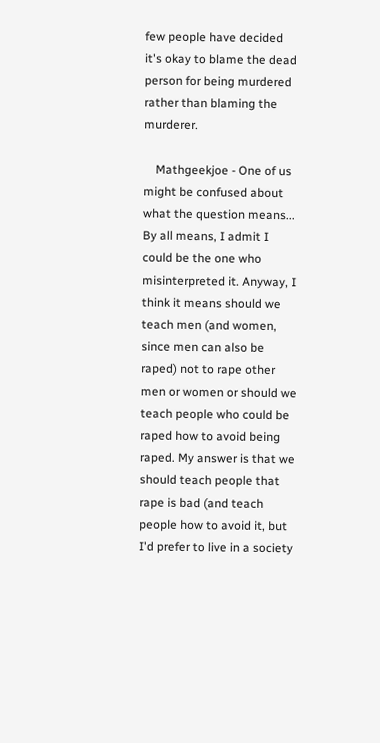few people have decided it's okay to blame the dead person for being murdered rather than blaming the murderer.

    Mathgeekjoe - One of us might be confused about what the question means... By all means, I admit I could be the one who misinterpreted it. Anyway, I think it means should we teach men (and women, since men can also be raped) not to rape other men or women or should we teach people who could be raped how to avoid being raped. My answer is that we should teach people that rape is bad (and teach people how to avoid it, but I'd prefer to live in a society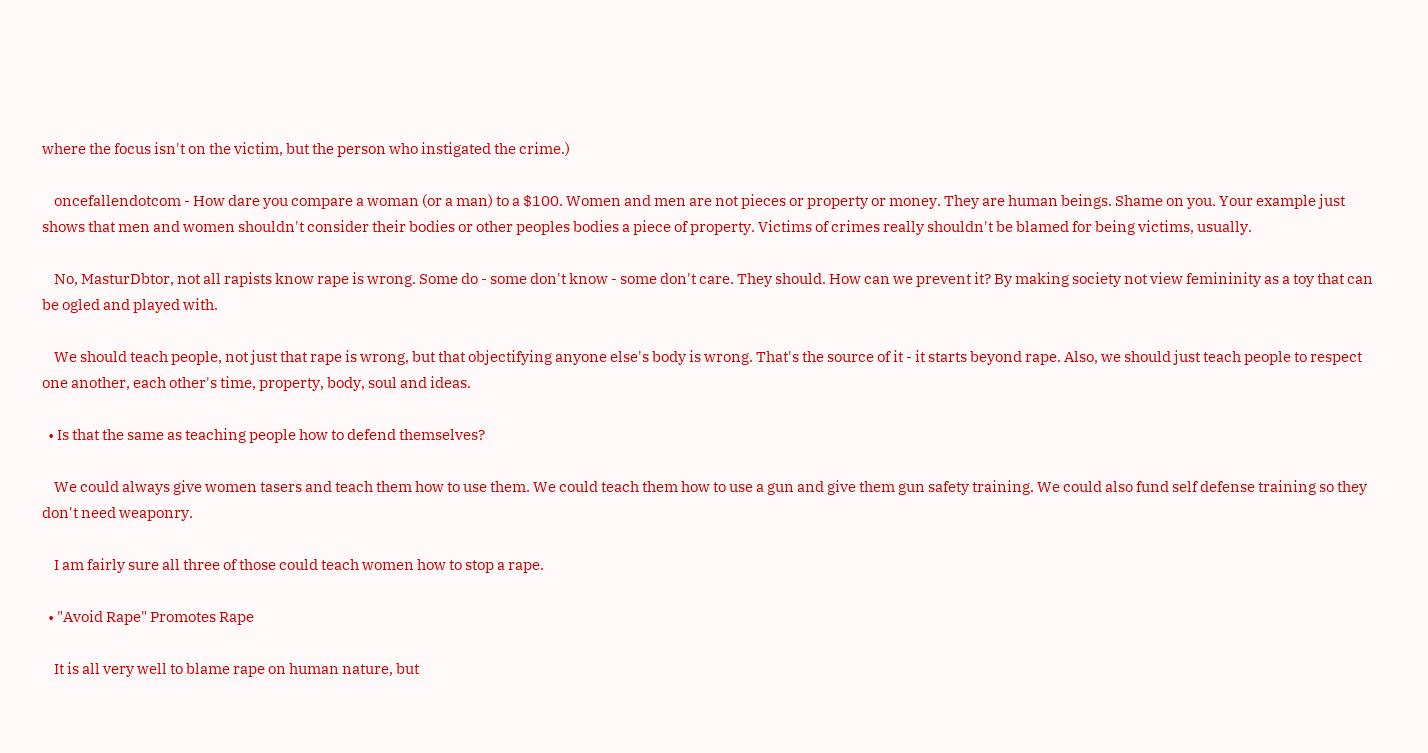where the focus isn't on the victim, but the person who instigated the crime.)

    oncefallendotcom - How dare you compare a woman (or a man) to a $100. Women and men are not pieces or property or money. They are human beings. Shame on you. Your example just shows that men and women shouldn't consider their bodies or other peoples bodies a piece of property. Victims of crimes really shouldn't be blamed for being victims, usually.

    No, MasturDbtor, not all rapists know rape is wrong. Some do - some don't know - some don't care. They should. How can we prevent it? By making society not view femininity as a toy that can be ogled and played with.

    We should teach people, not just that rape is wrong, but that objectifying anyone else's body is wrong. That's the source of it - it starts beyond rape. Also, we should just teach people to respect one another, each other's time, property, body, soul and ideas.

  • Is that the same as teaching people how to defend themselves?

    We could always give women tasers and teach them how to use them. We could teach them how to use a gun and give them gun safety training. We could also fund self defense training so they don't need weaponry.

    I am fairly sure all three of those could teach women how to stop a rape.

  • "Avoid Rape" Promotes Rape

    It is all very well to blame rape on human nature, but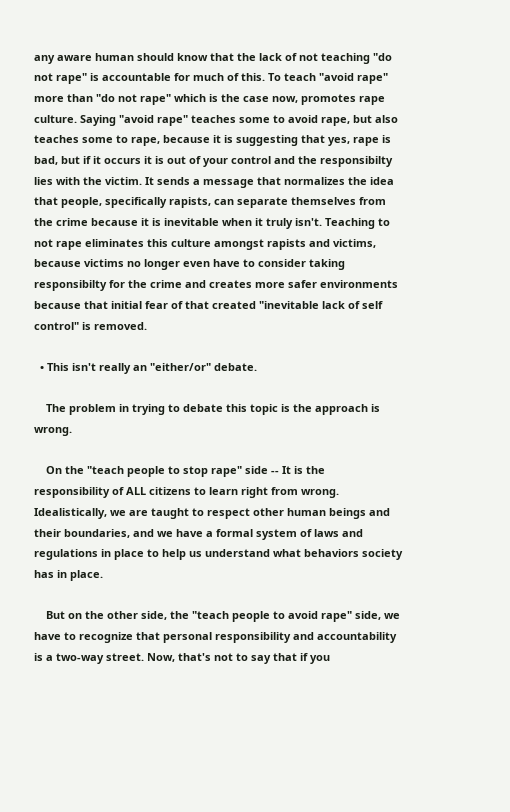any aware human should know that the lack of not teaching "do not rape" is accountable for much of this. To teach "avoid rape" more than "do not rape" which is the case now, promotes rape culture. Saying "avoid rape" teaches some to avoid rape, but also teaches some to rape, because it is suggesting that yes, rape is bad, but if it occurs it is out of your control and the responsibilty lies with the victim. It sends a message that normalizes the idea that people, specifically rapists, can separate themselves from the crime because it is inevitable when it truly isn't. Teaching to not rape eliminates this culture amongst rapists and victims, because victims no longer even have to consider taking responsibilty for the crime and creates more safer environments because that initial fear of that created "inevitable lack of self control" is removed.

  • This isn't really an "either/or" debate.

    The problem in trying to debate this topic is the approach is wrong.

    On the "teach people to stop rape" side -- It is the responsibility of ALL citizens to learn right from wrong. Idealistically, we are taught to respect other human beings and their boundaries, and we have a formal system of laws and regulations in place to help us understand what behaviors society has in place.

    But on the other side, the "teach people to avoid rape" side, we have to recognize that personal responsibility and accountability is a two-way street. Now, that's not to say that if you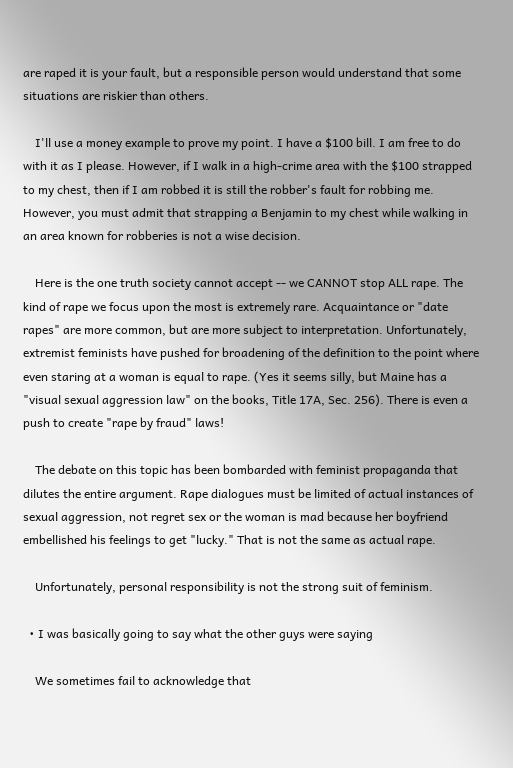are raped it is your fault, but a responsible person would understand that some situations are riskier than others.

    I'll use a money example to prove my point. I have a $100 bill. I am free to do with it as I please. However, if I walk in a high-crime area with the $100 strapped to my chest, then if I am robbed it is still the robber's fault for robbing me. However, you must admit that strapping a Benjamin to my chest while walking in an area known for robberies is not a wise decision.

    Here is the one truth society cannot accept -- we CANNOT stop ALL rape. The kind of rape we focus upon the most is extremely rare. Acquaintance or "date rapes" are more common, but are more subject to interpretation. Unfortunately, extremist feminists have pushed for broadening of the definition to the point where even staring at a woman is equal to rape. (Yes it seems silly, but Maine has a "visual sexual aggression law" on the books, Title 17A, Sec. 256). There is even a push to create "rape by fraud" laws!

    The debate on this topic has been bombarded with feminist propaganda that dilutes the entire argument. Rape dialogues must be limited of actual instances of sexual aggression, not regret sex or the woman is mad because her boyfriend embellished his feelings to get "lucky." That is not the same as actual rape.

    Unfortunately, personal responsibility is not the strong suit of feminism.

  • I was basically going to say what the other guys were saying

    We sometimes fail to acknowledge that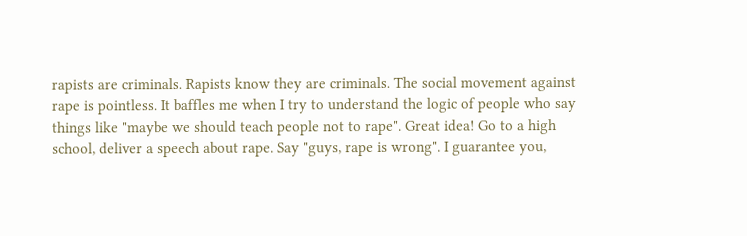rapists are criminals. Rapists know they are criminals. The social movement against rape is pointless. It baffles me when I try to understand the logic of people who say things like "maybe we should teach people not to rape". Great idea! Go to a high school, deliver a speech about rape. Say "guys, rape is wrong". I guarantee you,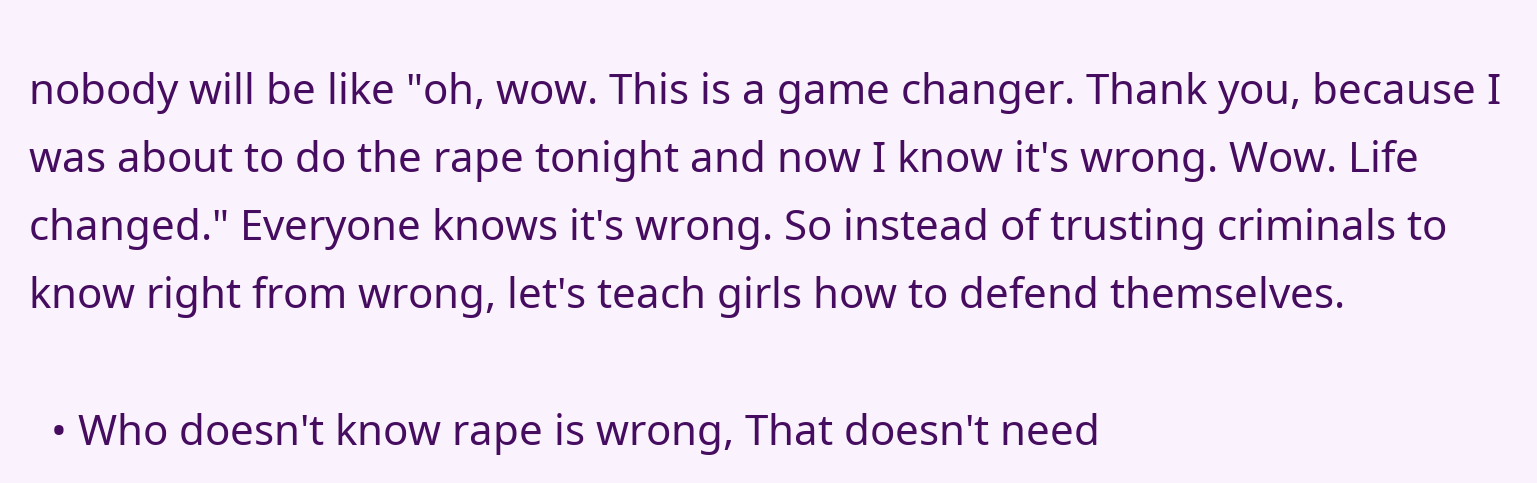nobody will be like "oh, wow. This is a game changer. Thank you, because I was about to do the rape tonight and now I know it's wrong. Wow. Life changed." Everyone knows it's wrong. So instead of trusting criminals to know right from wrong, let's teach girls how to defend themselves.

  • Who doesn't know rape is wrong, That doesn't need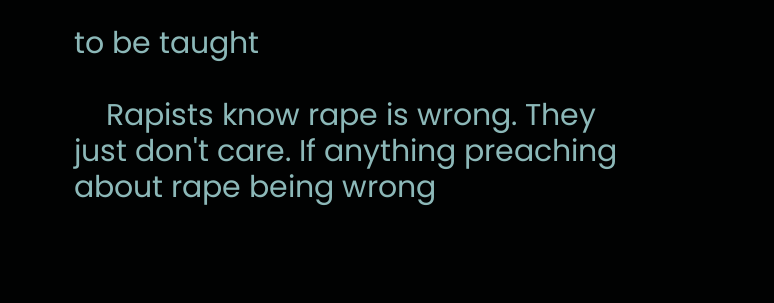to be taught

    Rapists know rape is wrong. They just don't care. If anything preaching about rape being wrong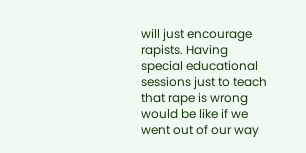will just encourage rapists. Having special educational sessions just to teach that rape is wrong would be like if we went out of our way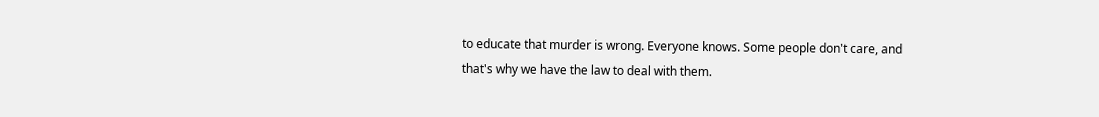to educate that murder is wrong. Everyone knows. Some people don't care, and that's why we have the law to deal with them.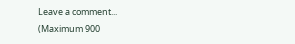Leave a comment...
(Maximum 900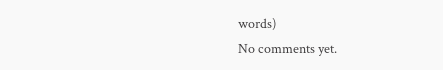words)
No comments yet.